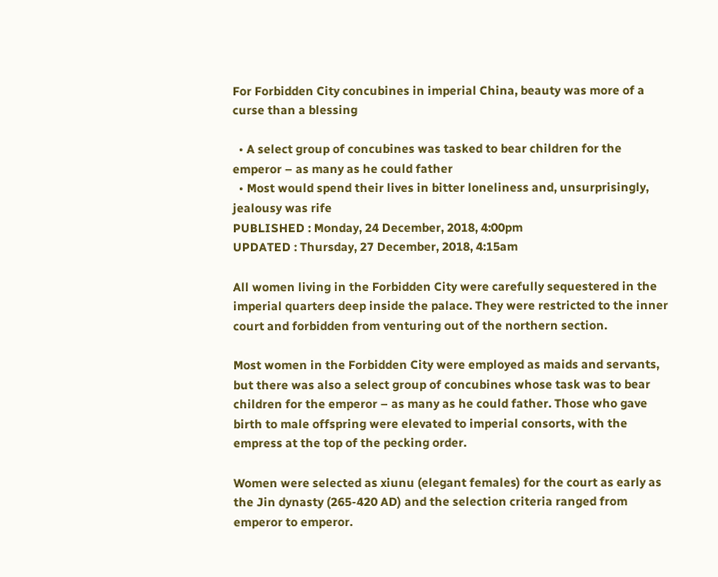For Forbidden City concubines in imperial China, beauty was more of a curse than a blessing

  • A select group of concubines was tasked to bear children for the emperor – as many as he could father
  • Most would spend their lives in bitter loneliness and, unsurprisingly, jealousy was rife
PUBLISHED : Monday, 24 December, 2018, 4:00pm
UPDATED : Thursday, 27 December, 2018, 4:15am

All women living in the Forbidden City were carefully sequestered in the imperial quarters deep inside the palace. They were restricted to the inner court and forbidden from venturing out of the northern section.

Most women in the Forbidden City were employed as maids and servants, but there was also a select group of concubines whose task was to bear children for the emperor – as many as he could father. Those who gave birth to male offspring were elevated to imperial consorts, with the empress at the top of the pecking order.

Women were selected as xiunu (elegant females) for the court as early as the Jin dynasty (265-420 AD) and the selection criteria ranged from emperor to emperor.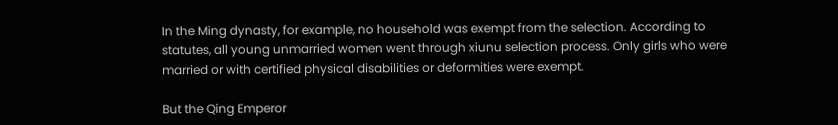In the Ming dynasty, for example, no household was exempt from the selection. According to statutes, all young unmarried women went through xiunu selection process. Only girls who were married or with certified physical disabilities or deformities were exempt.

But the Qing Emperor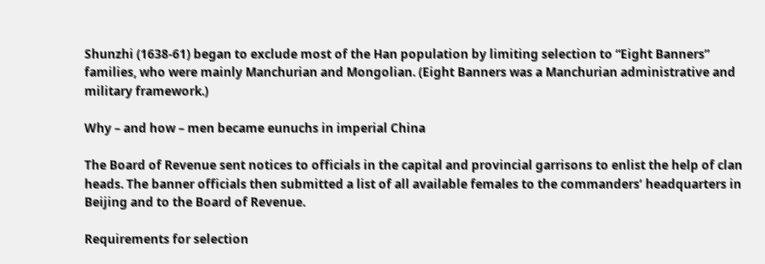Shunzhi (1638-61) began to exclude most of the Han population by limiting selection to “Eight Banners” families, who were mainly Manchurian and Mongolian. (Eight Banners was a Manchurian administrative and military framework.)

Why – and how – men became eunuchs in imperial China

The Board of Revenue sent notices to officials in the capital and provincial garrisons to enlist the help of clan heads. The banner officials then submitted a list of all available females to the commanders’ headquarters in Beijing and to the Board of Revenue.

Requirements for selection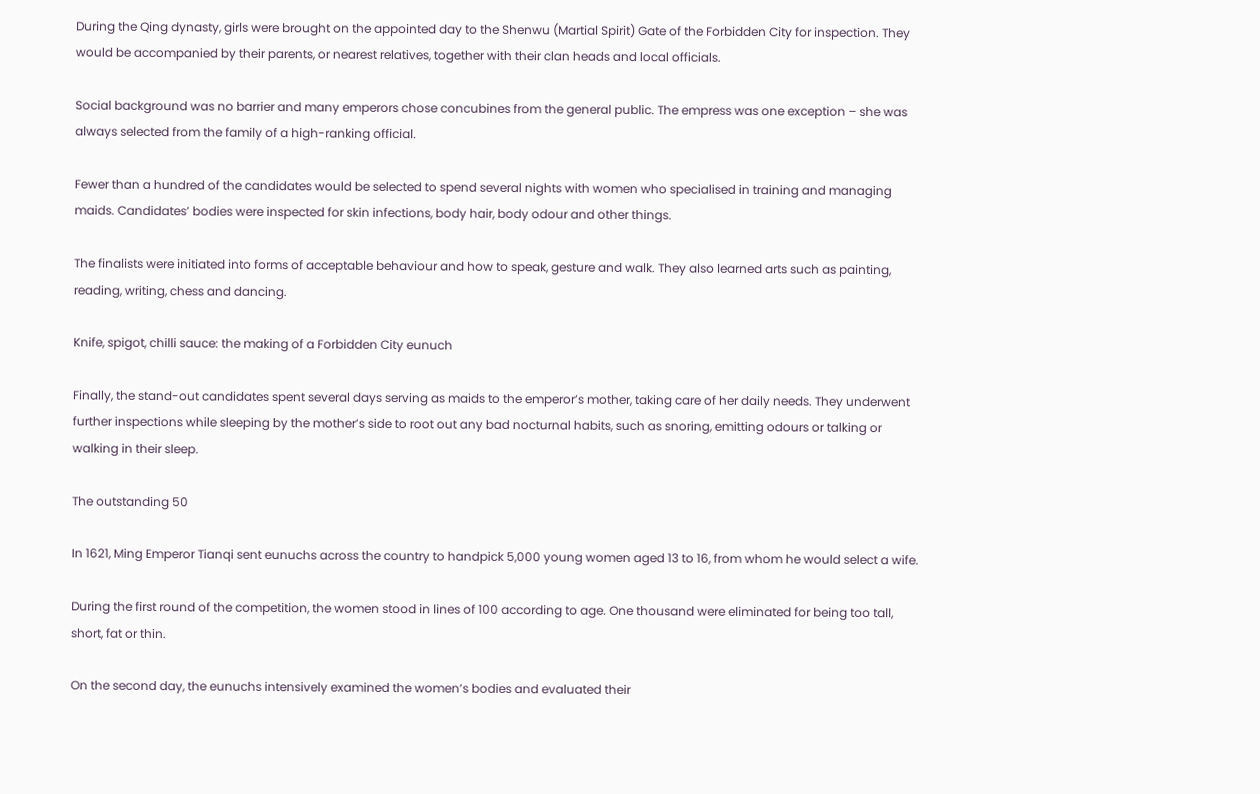During the Qing dynasty, girls were brought on the appointed day to the Shenwu (Martial Spirit) Gate of the Forbidden City for inspection. They would be accompanied by their parents, or nearest relatives, together with their clan heads and local officials.

Social background was no barrier and many emperors chose concubines from the general public. The empress was one exception – she was always selected from the family of a high-ranking official.

Fewer than a hundred of the candidates would be selected to spend several nights with women who specialised in training and managing maids. Candidates’ bodies were inspected for skin infections, body hair, body odour and other things.

The finalists were initiated into forms of acceptable behaviour and how to speak, gesture and walk. They also learned arts such as painting, reading, writing, chess and dancing.

Knife, spigot, chilli sauce: the making of a Forbidden City eunuch

Finally, the stand-out candidates spent several days serving as maids to the emperor’s mother, taking care of her daily needs. They underwent further inspections while sleeping by the mother’s side to root out any bad nocturnal habits, such as snoring, emitting odours or talking or walking in their sleep.

The outstanding 50

In 1621, Ming Emperor Tianqi sent eunuchs across the country to handpick 5,000 young women aged 13 to 16, from whom he would select a wife.

During the first round of the competition, the women stood in lines of 100 according to age. One thousand were eliminated for being too tall, short, fat or thin.

On the second day, the eunuchs intensively examined the women’s bodies and evaluated their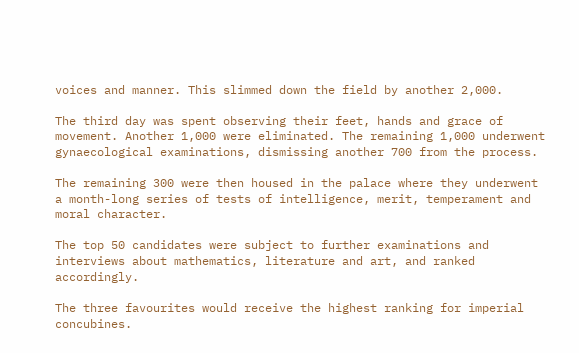voices and manner. This slimmed down the field by another 2,000.

The third day was spent observing their feet, hands and grace of movement. Another 1,000 were eliminated. The remaining 1,000 underwent gynaecological examinations, dismissing another 700 from the process.

The remaining 300 were then housed in the palace where they underwent a month-long series of tests of intelligence, merit, temperament and moral character.

The top 50 candidates were subject to further examinations and interviews about mathematics, literature and art, and ranked accordingly.

The three favourites would receive the highest ranking for imperial concubines.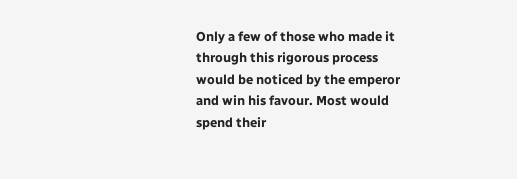Only a few of those who made it through this rigorous process would be noticed by the emperor and win his favour. Most would spend their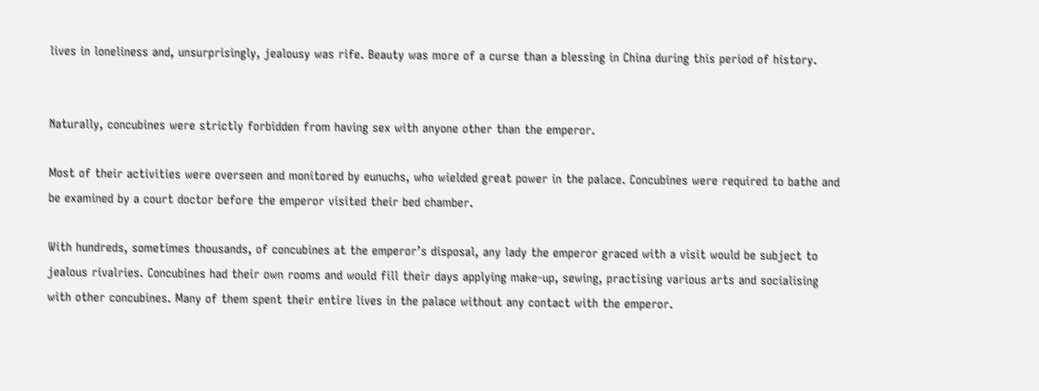lives in loneliness and, unsurprisingly, jealousy was rife. Beauty was more of a curse than a blessing in China during this period of history.


Naturally, concubines were strictly forbidden from having sex with anyone other than the emperor.

Most of their activities were overseen and monitored by eunuchs, who wielded great power in the palace. Concubines were required to bathe and be examined by a court doctor before the emperor visited their bed chamber.

With hundreds, sometimes thousands, of concubines at the emperor’s disposal, any lady the emperor graced with a visit would be subject to jealous rivalries. Concubines had their own rooms and would fill their days applying make-up, sewing, practising various arts and socialising with other concubines. Many of them spent their entire lives in the palace without any contact with the emperor.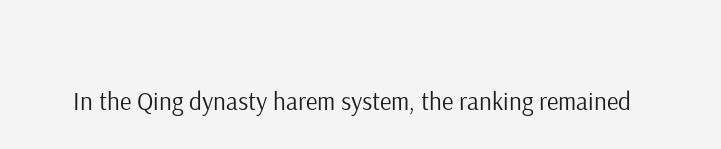In the Qing dynasty harem system, the ranking remained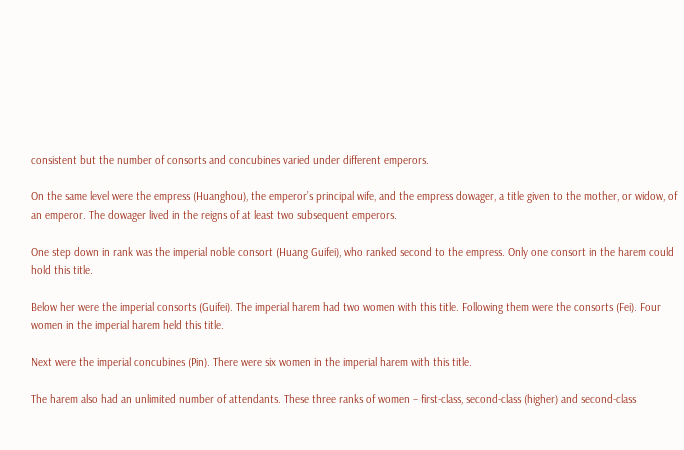consistent but the number of consorts and concubines varied under different emperors.

On the same level were the empress (Huanghou), the emperor’s principal wife, and the empress dowager, a title given to the mother, or widow, of an emperor. The dowager lived in the reigns of at least two subsequent emperors.

One step down in rank was the imperial noble consort (Huang Guifei), who ranked second to the empress. Only one consort in the harem could hold this title.

Below her were the imperial consorts (Guifei). The imperial harem had two women with this title. Following them were the consorts (Fei). Four women in the imperial harem held this title.

Next were the imperial concubines (Pin). There were six women in the imperial harem with this title.

The harem also had an unlimited number of attendants. These three ranks of women – first-class, second-class (higher) and second-class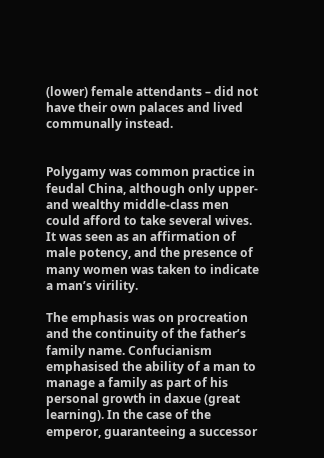(lower) female attendants – did not have their own palaces and lived communally instead.


Polygamy was common practice in feudal China, although only upper- and wealthy middle-class men could afford to take several wives. It was seen as an affirmation of male potency, and the presence of many women was taken to indicate a man’s virility.

The emphasis was on procreation and the continuity of the father’s family name. Confucianism emphasised the ability of a man to manage a family as part of his personal growth in daxue (great learning). In the case of the emperor, guaranteeing a successor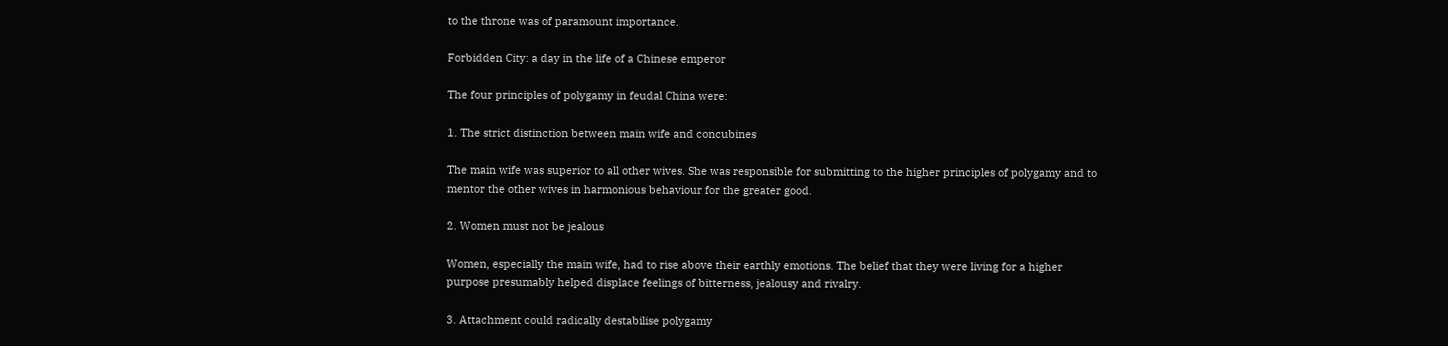to the throne was of paramount importance.

Forbidden City: a day in the life of a Chinese emperor

The four principles of polygamy in feudal China were:

1. The strict distinction between main wife and concubines

The main wife was superior to all other wives. She was responsible for submitting to the higher principles of polygamy and to mentor the other wives in harmonious behaviour for the greater good.

2. Women must not be jealous

Women, especially the main wife, had to rise above their earthly emotions. The belief that they were living for a higher purpose presumably helped displace feelings of bitterness, jealousy and rivalry.

3. Attachment could radically destabilise polygamy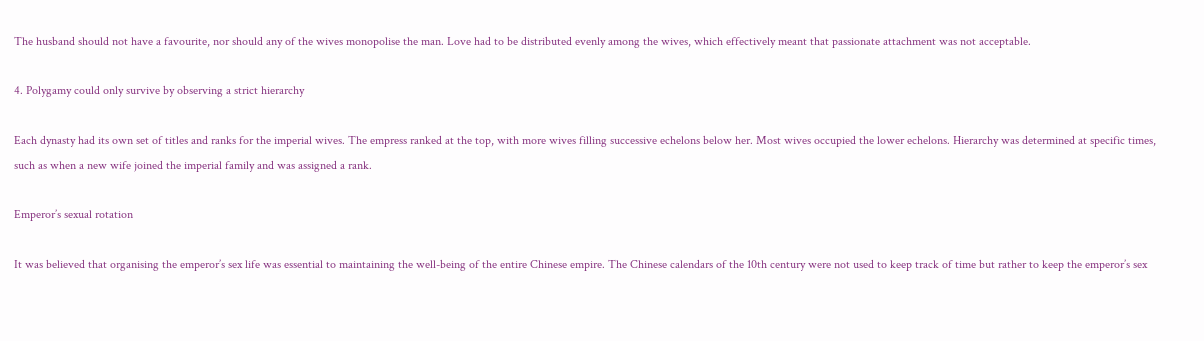The husband should not have a favourite, nor should any of the wives monopolise the man. Love had to be distributed evenly among the wives, which effectively meant that passionate attachment was not acceptable.

4. Polygamy could only survive by observing a strict hierarchy

Each dynasty had its own set of titles and ranks for the imperial wives. The empress ranked at the top, with more wives filling successive echelons below her. Most wives occupied the lower echelons. Hierarchy was determined at specific times, such as when a new wife joined the imperial family and was assigned a rank.

Emperor’s sexual rotation

It was believed that organising the emperor’s sex life was essential to maintaining the well-being of the entire Chinese empire. The Chinese calendars of the 10th century were not used to keep track of time but rather to keep the emperor’s sex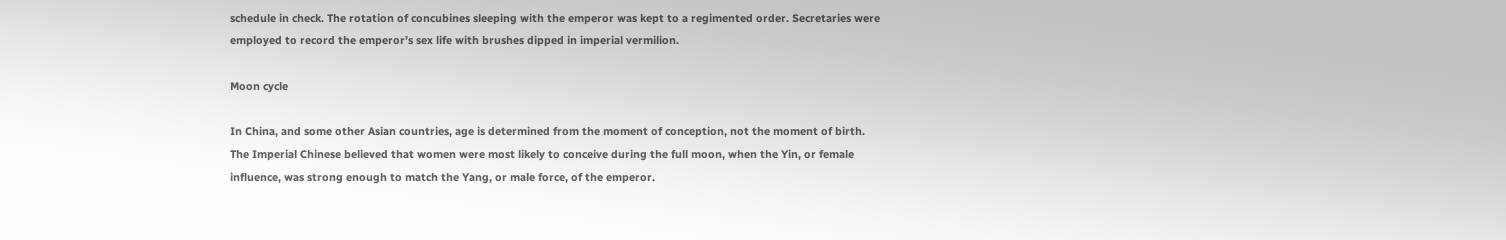schedule in check. The rotation of concubines sleeping with the emperor was kept to a regimented order. Secretaries were employed to record the emperor’s sex life with brushes dipped in imperial vermilion.

Moon cycle

In China, and some other Asian countries, age is determined from the moment of conception, not the moment of birth. The Imperial Chinese believed that women were most likely to conceive during the full moon, when the Yin, or female influence, was strong enough to match the Yang, or male force, of the emperor.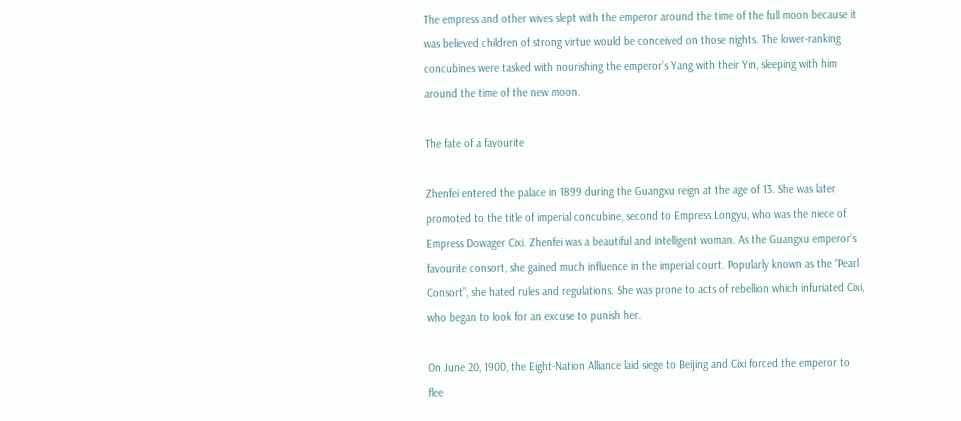The empress and other wives slept with the emperor around the time of the full moon because it was believed children of strong virtue would be conceived on those nights. The lower-ranking concubines were tasked with nourishing the emperor’s Yang with their Yin, sleeping with him around the time of the new moon.

The fate of a favourite

Zhenfei entered the palace in 1899 during the Guangxu reign at the age of 13. She was later promoted to the title of imperial concubine, second to Empress Longyu, who was the niece of Empress Dowager Cixi. Zhenfei was a beautiful and intelligent woman. As the Guangxu emperor’s favourite consort, she gained much influence in the imperial court. Popularly known as the “Pearl Consort”, she hated rules and regulations. She was prone to acts of rebellion which infuriated Cixi, who began to look for an excuse to punish her.

On June 20, 1900, the Eight-Nation Alliance laid siege to Beijing and Cixi forced the emperor to flee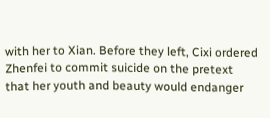with her to Xian. Before they left, Cixi ordered Zhenfei to commit suicide on the pretext that her youth and beauty would endanger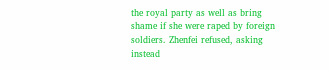the royal party as well as bring shame if she were raped by foreign soldiers. Zhenfei refused, asking instead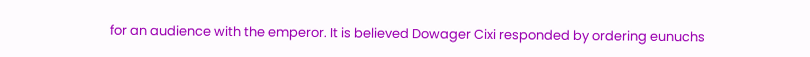for an audience with the emperor. It is believed Dowager Cixi responded by ordering eunuchs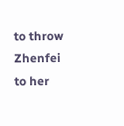to throw Zhenfei to her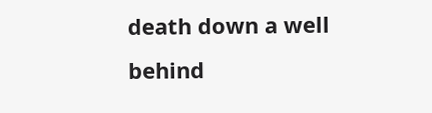death down a well behind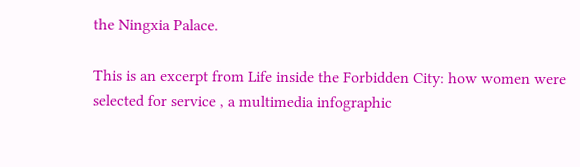the Ningxia Palace.

This is an excerpt from Life inside the Forbidden City: how women were selected for service , a multimedia infographic